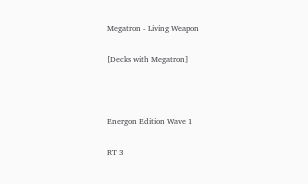Megatron - Living Weapon

[Decks with Megatron]



Energon Edition Wave 1

RT 3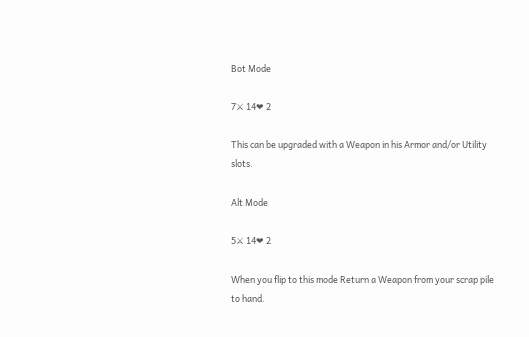Bot Mode

7⚔ 14❤ 2

This can be upgraded with a Weapon in his Armor and/or Utility slots.

Alt Mode

5⚔ 14❤ 2

When you flip to this mode Return a Weapon from your scrap pile to hand.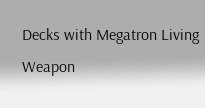Decks with Megatron Living Weapon